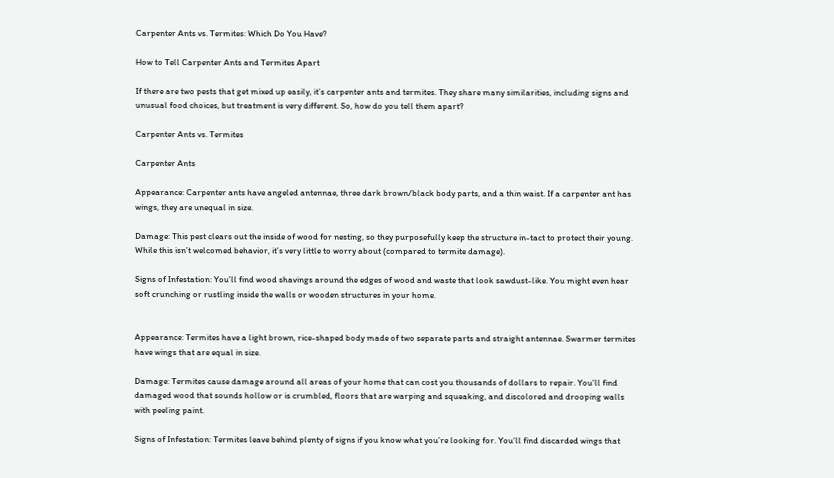Carpenter Ants vs. Termites: Which Do You Have?

How to Tell Carpenter Ants and Termites Apart

If there are two pests that get mixed up easily, it’s carpenter ants and termites. They share many similarities, including signs and unusual food choices, but treatment is very different. So, how do you tell them apart?

Carpenter Ants vs. Termites

Carpenter Ants

Appearance: Carpenter ants have angeled antennae, three dark brown/black body parts, and a thin waist. If a carpenter ant has wings, they are unequal in size.

Damage: This pest clears out the inside of wood for nesting, so they purposefully keep the structure in-tact to protect their young. While this isn’t welcomed behavior, it’s very little to worry about (compared to termite damage).

Signs of Infestation: You’ll find wood shavings around the edges of wood and waste that look sawdust-like. You might even hear soft crunching or rustling inside the walls or wooden structures in your home.


Appearance: Termites have a light brown, rice-shaped body made of two separate parts and straight antennae. Swarmer termites have wings that are equal in size.

Damage: Termites cause damage around all areas of your home that can cost you thousands of dollars to repair. You’ll find damaged wood that sounds hollow or is crumbled, floors that are warping and squeaking, and discolored and drooping walls with peeling paint.

Signs of Infestation: Termites leave behind plenty of signs if you know what you’re looking for. You’ll find discarded wings that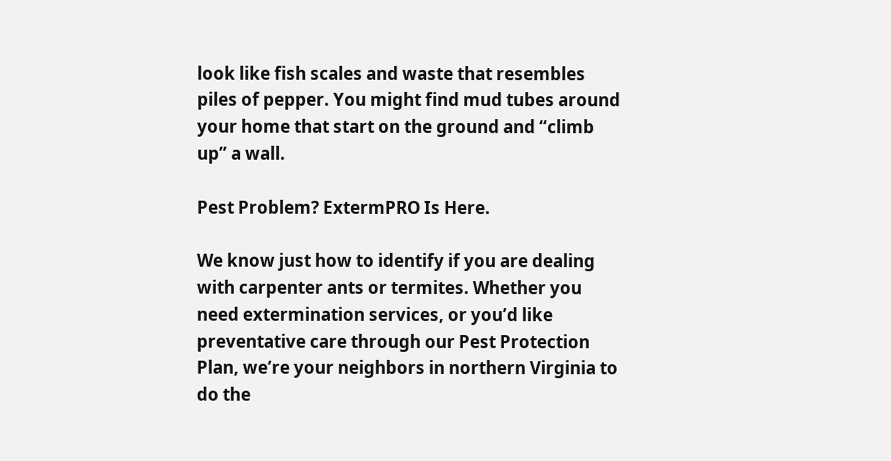look like fish scales and waste that resembles piles of pepper. You might find mud tubes around your home that start on the ground and “climb up” a wall.

Pest Problem? ExtermPRO Is Here.

We know just how to identify if you are dealing with carpenter ants or termites. Whether you need extermination services, or you’d like preventative care through our Pest Protection Plan, we’re your neighbors in northern Virginia to do the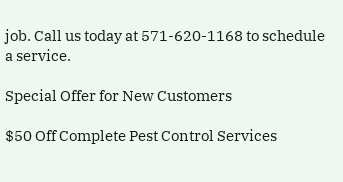job. Call us today at 571-620-1168 to schedule a service.

Special Offer for New Customers

$50 Off Complete Pest Control Services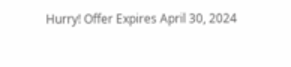Hurry! Offer Expires April 30, 2024